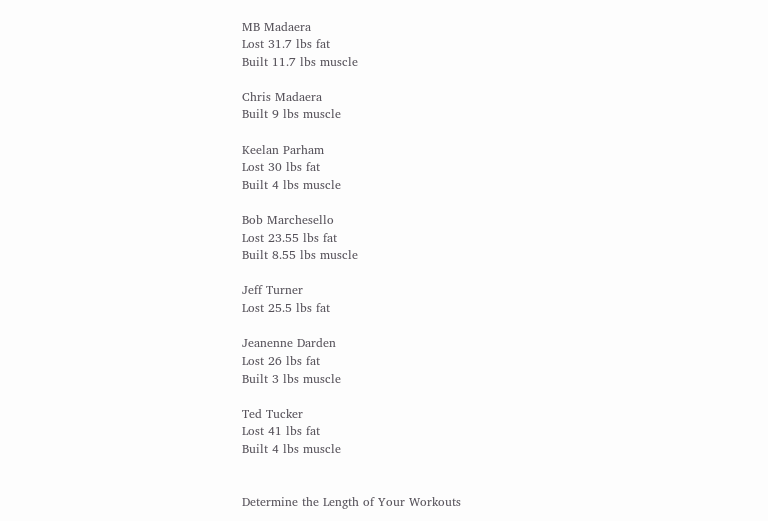MB Madaera
Lost 31.7 lbs fat
Built 11.7 lbs muscle

Chris Madaera
Built 9 lbs muscle

Keelan Parham
Lost 30 lbs fat
Built 4 lbs muscle

Bob Marchesello
Lost 23.55 lbs fat
Built 8.55 lbs muscle

Jeff Turner
Lost 25.5 lbs fat

Jeanenne Darden
Lost 26 lbs fat
Built 3 lbs muscle

Ted Tucker
Lost 41 lbs fat
Built 4 lbs muscle


Determine the Length of Your Workouts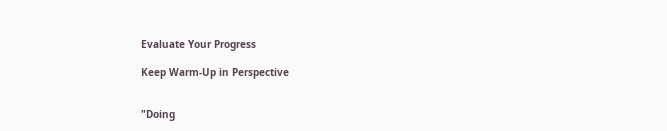Evaluate Your Progress

Keep Warm-Up in Perspective


"Doing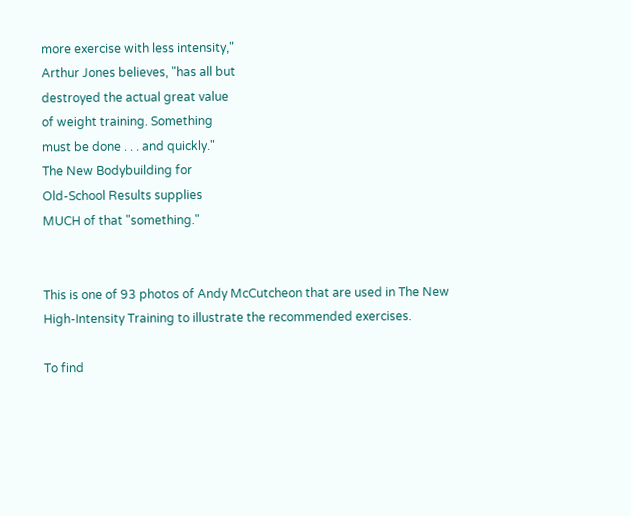more exercise with less intensity,"
Arthur Jones believes, "has all but
destroyed the actual great value
of weight training. Something
must be done . . . and quickly."
The New Bodybuilding for
Old-School Results supplies
MUCH of that "something."


This is one of 93 photos of Andy McCutcheon that are used in The New High-Intensity Training to illustrate the recommended exercises.

To find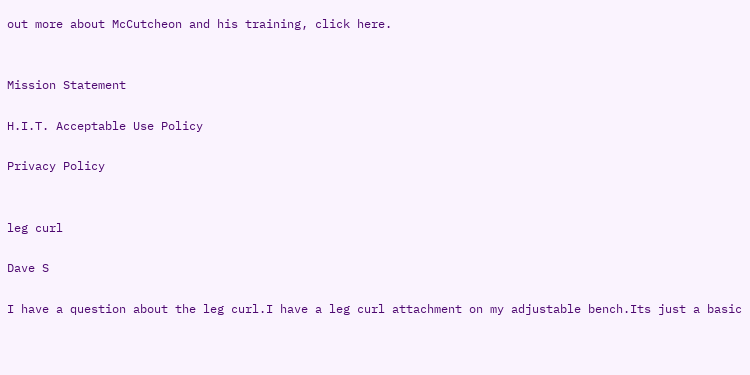out more about McCutcheon and his training, click here.


Mission Statement

H.I.T. Acceptable Use Policy

Privacy Policy


leg curl

Dave S

I have a question about the leg curl.I have a leg curl attachment on my adjustable bench.Its just a basic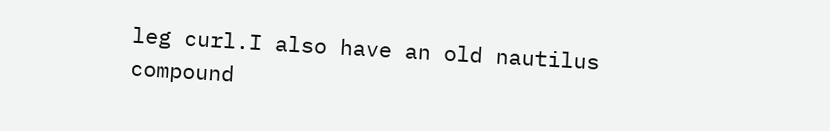leg curl.I also have an old nautilus compound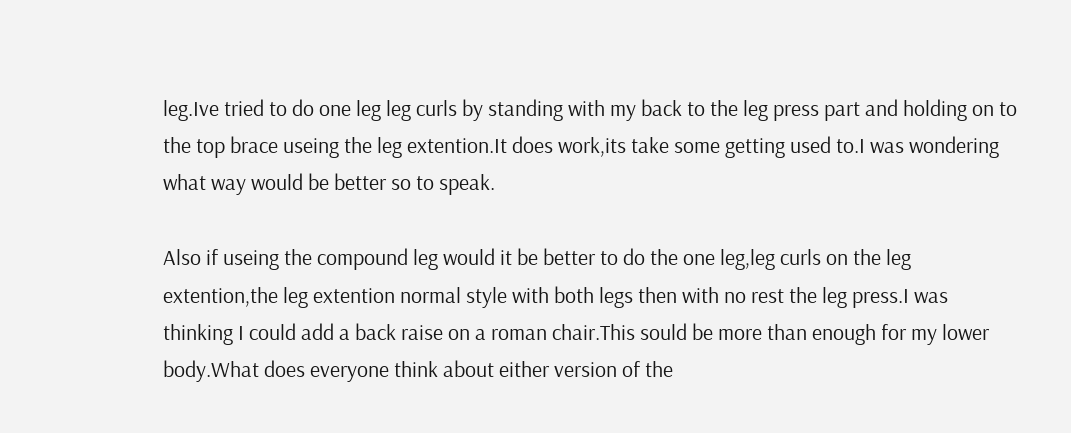leg.Ive tried to do one leg leg curls by standing with my back to the leg press part and holding on to the top brace useing the leg extention.It does work,its take some getting used to.I was wondering what way would be better so to speak.

Also if useing the compound leg would it be better to do the one leg,leg curls on the leg extention,the leg extention normal style with both legs then with no rest the leg press.I was thinking I could add a back raise on a roman chair.This sould be more than enough for my lower body.What does everyone think about either version of the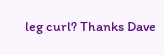leg curl? Thanks Dave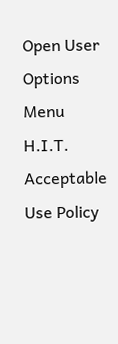Open User Options Menu
H.I.T. Acceptable Use Policy